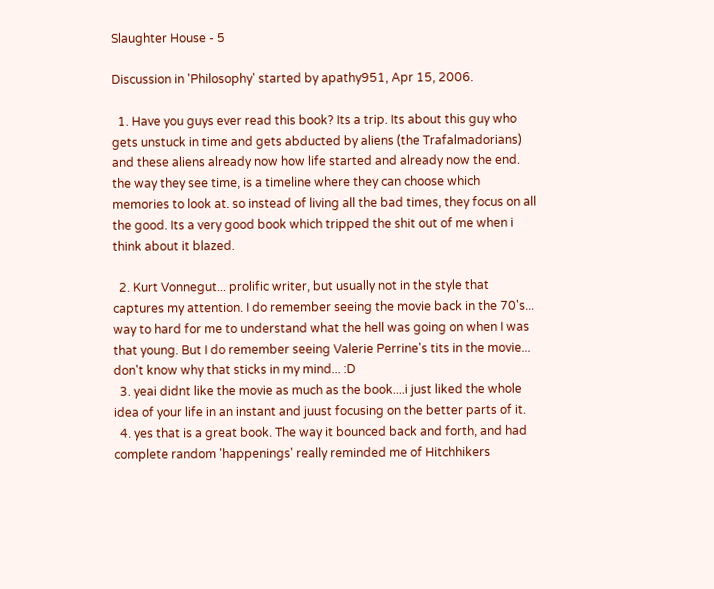Slaughter House - 5

Discussion in 'Philosophy' started by apathy951, Apr 15, 2006.

  1. Have you guys ever read this book? Its a trip. Its about this guy who gets unstuck in time and gets abducted by aliens (the Trafalmadorians) and these aliens already now how life started and already now the end. the way they see time, is a timeline where they can choose which memories to look at. so instead of living all the bad times, they focus on all the good. Its a very good book which tripped the shit out of me when i think about it blazed.

  2. Kurt Vonnegut... prolific writer, but usually not in the style that captures my attention. I do remember seeing the movie back in the 70's... way to hard for me to understand what the hell was going on when I was that young. But I do remember seeing Valerie Perrine's tits in the movie... don't know why that sticks in my mind... :D
  3. yeai didnt like the movie as much as the book....i just liked the whole idea of your life in an instant and juust focusing on the better parts of it.
  4. yes that is a great book. The way it bounced back and forth, and had complete random 'happenings' really reminded me of Hitchhikers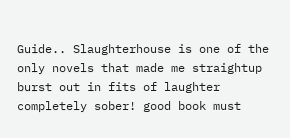Guide.. Slaughterhouse is one of the only novels that made me straightup burst out in fits of laughter completely sober! good book must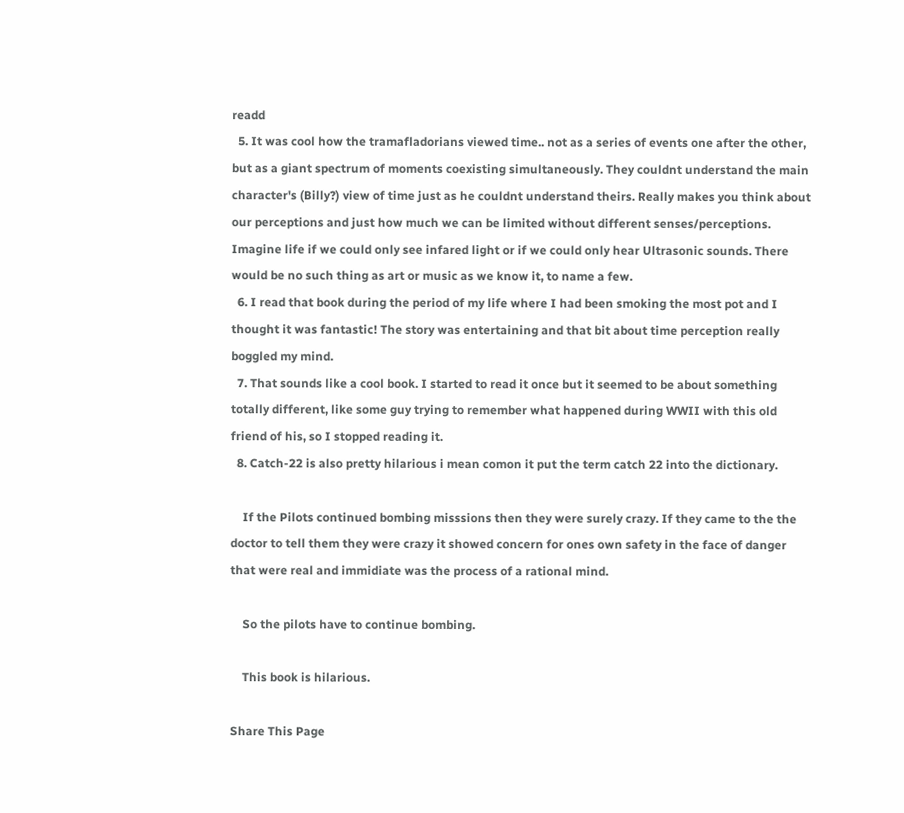readd
  5. It was cool how the tramafladorians viewed time.. not as a series of events one after the other, but as a giant spectrum of moments coexisting simultaneously. They couldnt understand the main character's (Billy?) view of time just as he couldnt understand theirs. Really makes you think about our perceptions and just how much we can be limited without different senses/perceptions. Imagine life if we could only see infared light or if we could only hear Ultrasonic sounds. There would be no such thing as art or music as we know it, to name a few.
  6. I read that book during the period of my life where I had been smoking the most pot and I thought it was fantastic! The story was entertaining and that bit about time perception really boggled my mind.
  7. That sounds like a cool book. I started to read it once but it seemed to be about something totally different, like some guy trying to remember what happened during WWII with this old friend of his, so I stopped reading it.
  8. Catch-22 is also pretty hilarious i mean comon it put the term catch 22 into the dictionary.

    If the Pilots continued bombing misssions then they were surely crazy. If they came to the the doctor to tell them they were crazy it showed concern for ones own safety in the face of danger that were real and immidiate was the process of a rational mind.

    So the pilots have to continue bombing.

    This book is hilarious.

Share This Page